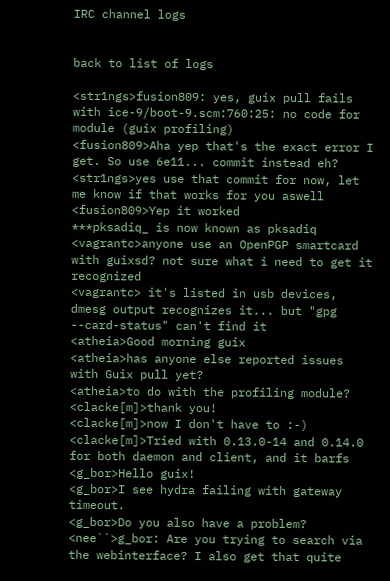IRC channel logs


back to list of logs

<str1ngs>fusion809: yes, guix pull fails with ice-9/boot-9.scm:760:25: no code for module (guix profiling)
<fusion809>Aha yep that's the exact error I get. So use 6e11... commit instead eh?
<str1ngs>yes use that commit for now, let me know if that works for you aswell
<fusion809>Yep it worked
***pksadiq_ is now known as pksadiq
<vagrantc>anyone use an OpenPGP smartcard with guixsd? not sure what i need to get it recognized
<vagrantc> it's listed in usb devices, dmesg output recognizes it... but "gpg --card-status" can't find it
<atheia>Good morning guix
<atheia>has anyone else reported issues with Guix pull yet?
<atheia>to do with the profiling module?
<clacke[m]>thank you!
<clacke[m]>now I don't have to :-)
<clacke[m]>Tried with 0.13.0-14 and 0.14.0 for both daemon and client, and it barfs
<g_bor>Hello guix!
<g_bor>I see hydra failing with gateway timeout.
<g_bor>Do you also have a problem?
<nee``>g_bor: Are you trying to search via the webinterface? I also get that quite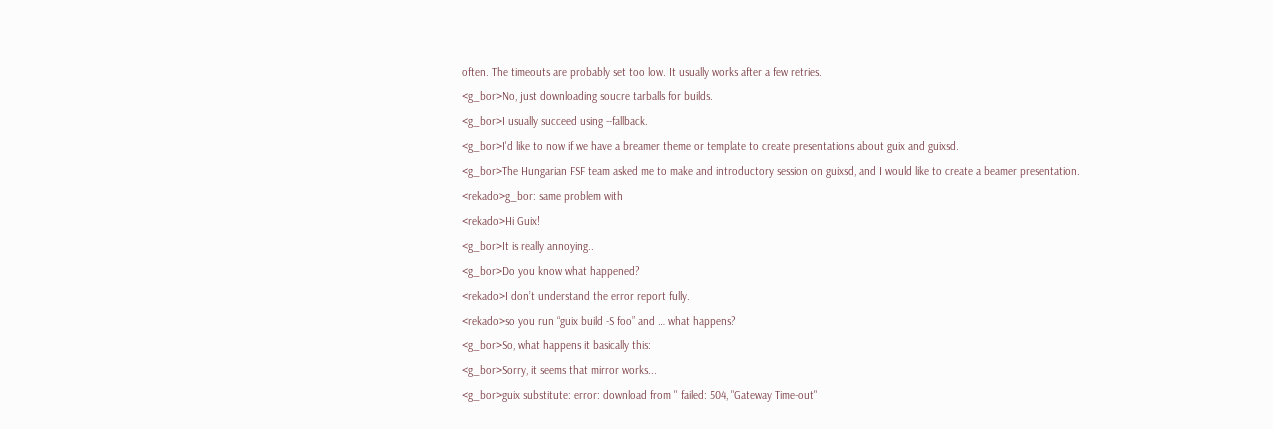often. The timeouts are probably set too low. It usually works after a few retries.
<g_bor>No, just downloading soucre tarballs for builds.
<g_bor>I usually succeed using --fallback.
<g_bor>I'd like to now if we have a breamer theme or template to create presentations about guix and guixsd.
<g_bor>The Hungarian FSF team asked me to make and introductory session on guixsd, and I would like to create a beamer presentation.
<rekado>g_bor: same problem with
<rekado>Hi Guix!
<g_bor>It is really annoying..
<g_bor>Do you know what happened?
<rekado>I don’t understand the error report fully.
<rekado>so you run “guix build -S foo” and … what happens?
<g_bor>So, what happens it basically this:
<g_bor>Sorry, it seems that mirror works...
<g_bor>guix substitute: error: download from '' failed: 504, "Gateway Time-out"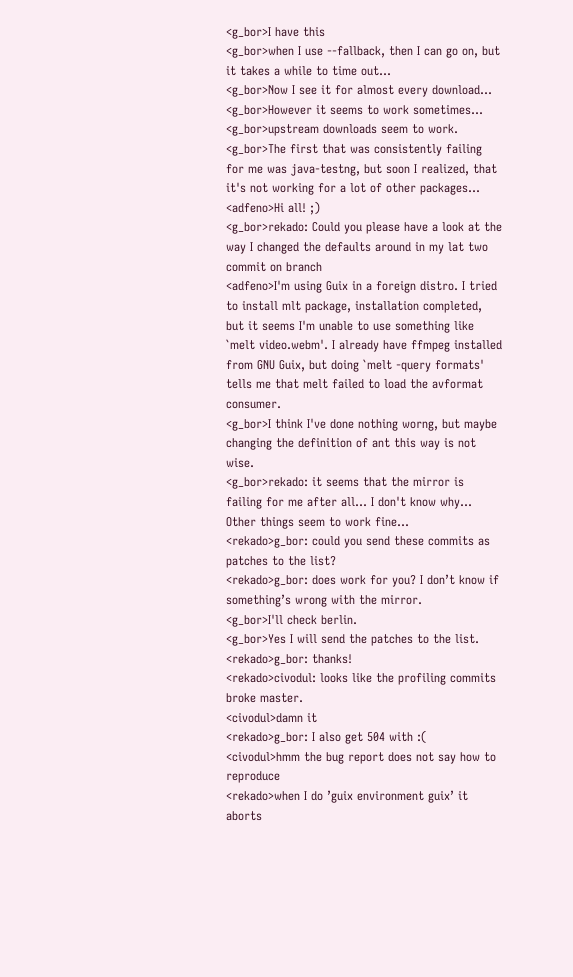<g_bor>I have this
<g_bor>when I use --fallback, then I can go on, but it takes a while to time out...
<g_bor>Now I see it for almost every download...
<g_bor>However it seems to work sometimes...
<g_bor>upstream downloads seem to work.
<g_bor>The first that was consistently failing for me was java-testng, but soon I realized, that it's not working for a lot of other packages...
<adfeno>Hi all! ;)
<g_bor>rekado: Could you please have a look at the way I changed the defaults around in my lat two commit on branch
<adfeno>I'm using Guix in a foreign distro. I tried to install mlt package, installation completed, but it seems I'm unable to use something like `melt video.webm'. I already have ffmpeg installed from GNU Guix, but doing `melt -query formats' tells me that melt failed to load the avformat consumer.
<g_bor>I think I've done nothing worng, but maybe changing the definition of ant this way is not wise.
<g_bor>rekado: it seems that the mirror is failing for me after all... I don't know why... Other things seem to work fine...
<rekado>g_bor: could you send these commits as patches to the list?
<rekado>g_bor: does work for you? I don’t know if something’s wrong with the mirror.
<g_bor>I'll check berlin.
<g_bor>Yes I will send the patches to the list.
<rekado>g_bor: thanks!
<rekado>civodul: looks like the profiling commits broke master.
<civodul>damn it
<rekado>g_bor: I also get 504 with :(
<civodul>hmm the bug report does not say how to reproduce
<rekado>when I do ’guix environment guix’ it aborts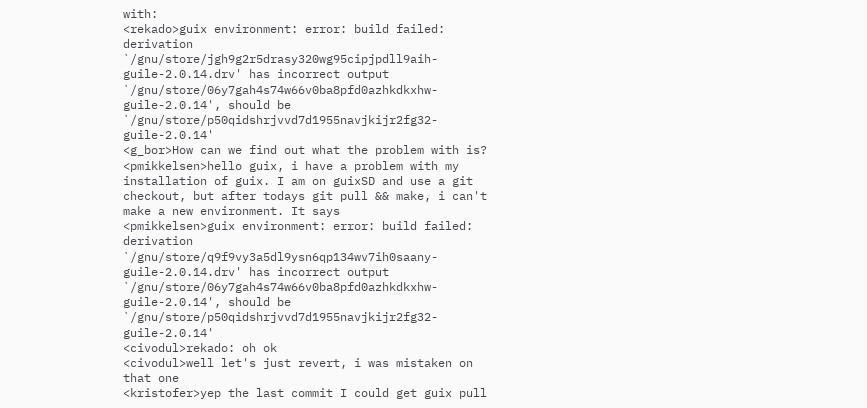with:
<rekado>guix environment: error: build failed: derivation `/gnu/store/jgh9g2r5drasy320wg95cipjpdll9aih-guile-2.0.14.drv' has incorrect output `/gnu/store/06y7gah4s74w66v0ba8pfd0azhkdkxhw-guile-2.0.14', should be `/gnu/store/p50qidshrjvvd7d1955navjkijr2fg32-guile-2.0.14'
<g_bor>How can we find out what the problem with is?
<pmikkelsen>hello guix, i have a problem with my installation of guix. I am on guixSD and use a git checkout, but after todays git pull && make, i can't make a new environment. It says
<pmikkelsen>guix environment: error: build failed: derivation `/gnu/store/q9f9vy3a5dl9ysn6qp134wv7ih0saany-guile-2.0.14.drv' has incorrect output `/gnu/store/06y7gah4s74w66v0ba8pfd0azhkdkxhw-guile-2.0.14', should be `/gnu/store/p50qidshrjvvd7d1955navjkijr2fg32-guile-2.0.14'
<civodul>rekado: oh ok
<civodul>well let's just revert, i was mistaken on that one
<kristofer>yep the last commit I could get guix pull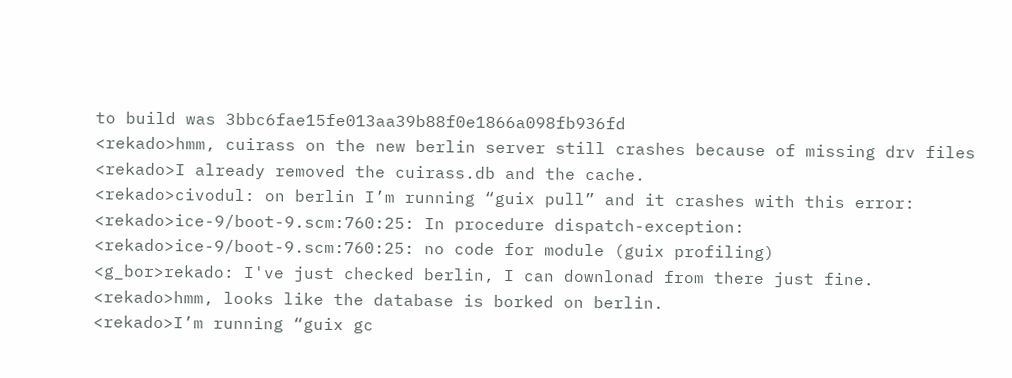to build was 3bbc6fae15fe013aa39b88f0e1866a098fb936fd
<rekado>hmm, cuirass on the new berlin server still crashes because of missing drv files
<rekado>I already removed the cuirass.db and the cache.
<rekado>civodul: on berlin I’m running “guix pull” and it crashes with this error:
<rekado>ice-9/boot-9.scm:760:25: In procedure dispatch-exception:
<rekado>ice-9/boot-9.scm:760:25: no code for module (guix profiling)
<g_bor>rekado: I've just checked berlin, I can downlonad from there just fine.
<rekado>hmm, looks like the database is borked on berlin.
<rekado>I’m running “guix gc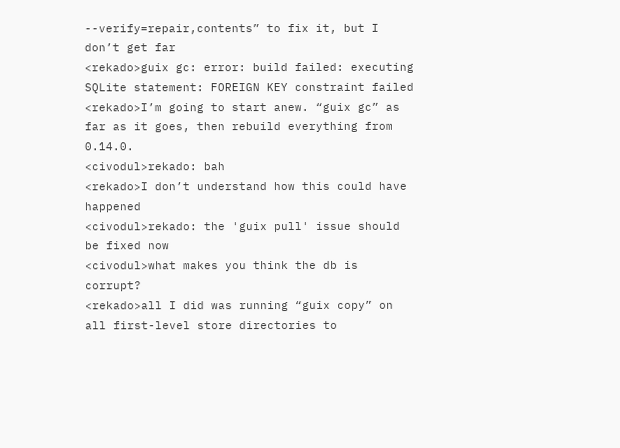--verify=repair,contents” to fix it, but I don’t get far
<rekado>guix gc: error: build failed: executing SQLite statement: FOREIGN KEY constraint failed
<rekado>I’m going to start anew. “guix gc” as far as it goes, then rebuild everything from 0.14.0.
<civodul>rekado: bah
<rekado>I don’t understand how this could have happened
<civodul>rekado: the 'guix pull' issue should be fixed now
<civodul>what makes you think the db is corrupt?
<rekado>all I did was running “guix copy” on all first-level store directories to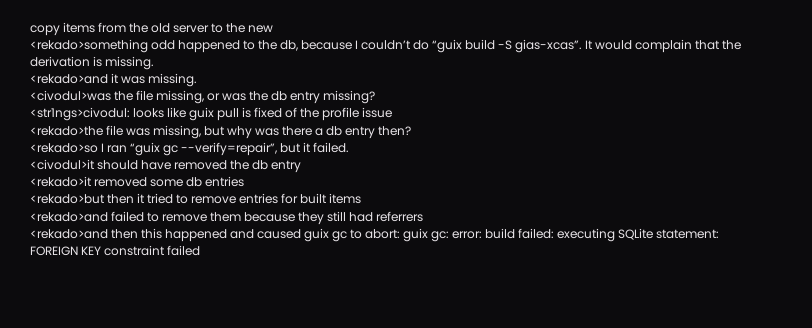copy items from the old server to the new
<rekado>something odd happened to the db, because I couldn’t do “guix build -S gias-xcas”. It would complain that the derivation is missing.
<rekado>and it was missing.
<civodul>was the file missing, or was the db entry missing?
<str1ngs>civodul: looks like guix pull is fixed of the profile issue
<rekado>the file was missing, but why was there a db entry then?
<rekado>so I ran “guix gc --verify=repair”, but it failed.
<civodul>it should have removed the db entry
<rekado>it removed some db entries
<rekado>but then it tried to remove entries for built items
<rekado>and failed to remove them because they still had referrers
<rekado>and then this happened and caused guix gc to abort: guix gc: error: build failed: executing SQLite statement: FOREIGN KEY constraint failed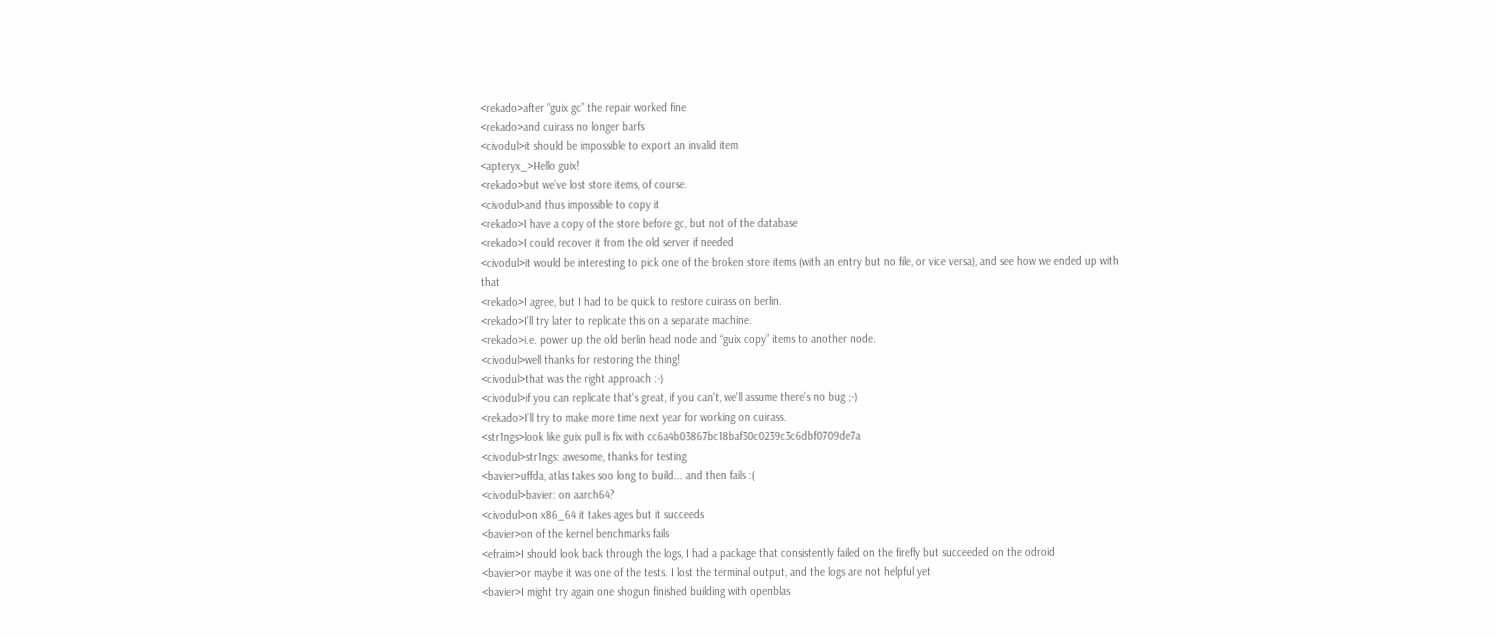<rekado>after “guix gc” the repair worked fine
<rekado>and cuirass no longer barfs
<civodul>it should be impossible to export an invalid item
<apteryx_>Hello guix!
<rekado>but we’ve lost store items, of course.
<civodul>and thus impossible to copy it
<rekado>I have a copy of the store before gc, but not of the database
<rekado>I could recover it from the old server if needed
<civodul>it would be interesting to pick one of the broken store items (with an entry but no file, or vice versa), and see how we ended up with that
<rekado>I agree, but I had to be quick to restore cuirass on berlin.
<rekado>I’ll try later to replicate this on a separate machine.
<rekado>i.e. power up the old berlin head node and “guix copy” items to another node.
<civodul>well thanks for restoring the thing!
<civodul>that was the right approach :-)
<civodul>if you can replicate that's great, if you can't, we'll assume there's no bug ;-)
<rekado>I’ll try to make more time next year for working on cuirass.
<str1ngs>look like guix pull is fix with cc6a4b03867bc18baf30c0239c3c6dbf0709de7a
<civodul>str1ngs: awesome, thanks for testing
<bavier>uffda, atlas takes soo long to build... and then fails :(
<civodul>bavier: on aarch64?
<civodul>on x86_64 it takes ages but it succeeds
<bavier>on of the kernel benchmarks fails
<efraim>I should look back through the logs, I had a package that consistently failed on the firefly but succeeded on the odroid
<bavier>or maybe it was one of the tests. I lost the terminal output, and the logs are not helpful yet
<bavier>I might try again one shogun finished building with openblas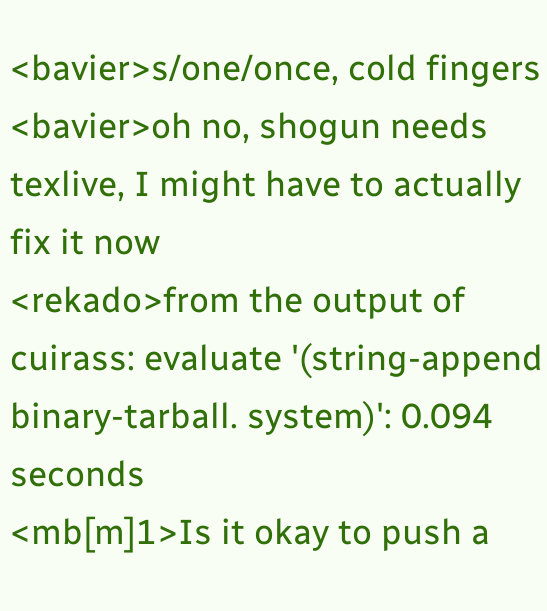<bavier>s/one/once, cold fingers
<bavier>oh no, shogun needs texlive, I might have to actually fix it now
<rekado>from the output of cuirass: evaluate '(string-append binary-tarball. system)': 0.094 seconds
<mb[m]1>Is it okay to push a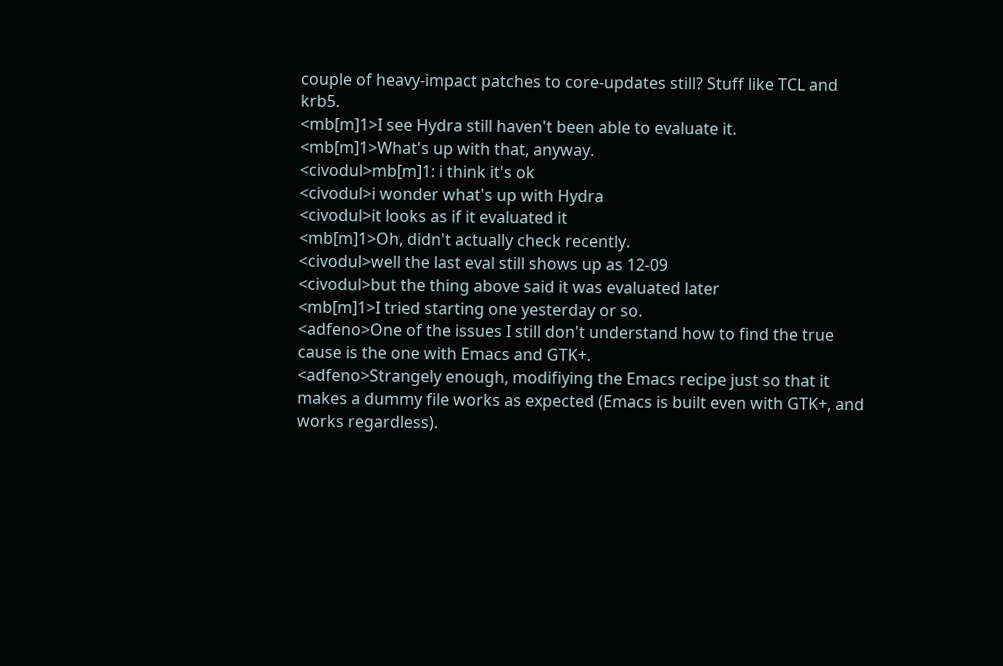couple of heavy-impact patches to core-updates still? Stuff like TCL and krb5.
<mb[m]1>I see Hydra still haven't been able to evaluate it.
<mb[m]1>What's up with that, anyway.
<civodul>mb[m]1: i think it's ok
<civodul>i wonder what's up with Hydra
<civodul>it looks as if it evaluated it
<mb[m]1>Oh, didn't actually check recently.
<civodul>well the last eval still shows up as 12-09
<civodul>but the thing above said it was evaluated later
<mb[m]1>I tried starting one yesterday or so.
<adfeno>One of the issues I still don't understand how to find the true cause is the one with Emacs and GTK+.
<adfeno>Strangely enough, modifiying the Emacs recipe just so that it makes a dummy file works as expected (Emacs is built even with GTK+, and works regardless).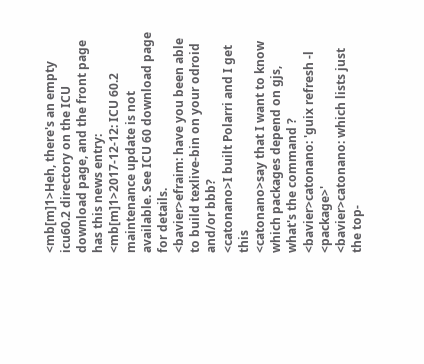<mb[m]1>Heh, there's an empty icu60.2 directory on the ICU download page, and the front page has this news entry:
<mb[m]1>2017-12-12: ICU 60.2 maintenance update is not available. See ICU 60 download page for details.
<bavier>efraim: have you been able to build texlive-bin on your odroid and/or bbb?
<catonano>I built Polarri and I get this
<catonano>say that I want to know which packages depend on gjs, what's the command ?
<bavier>catonano: 'guix refresh -l <package>'
<bavier>catonano: which lists just the top-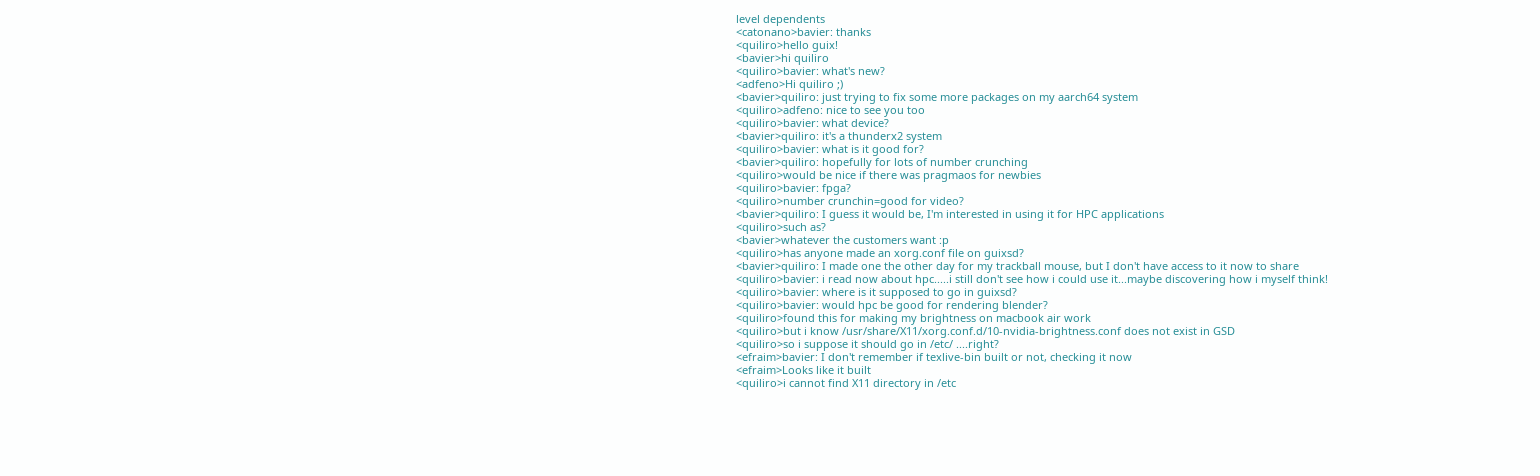level dependents
<catonano>bavier: thanks
<quiliro>hello guix!
<bavier>hi quiliro
<quiliro>bavier: what's new?
<adfeno>Hi quiliro ;)
<bavier>quiliro: just trying to fix some more packages on my aarch64 system
<quiliro>adfeno: nice to see you too
<quiliro>bavier: what device?
<bavier>quiliro: it's a thunderx2 system
<quiliro>bavier: what is it good for?
<bavier>quiliro: hopefully for lots of number crunching
<quiliro>would be nice if there was pragmaos for newbies
<quiliro>bavier: fpga?
<quiliro>number crunchin=good for video?
<bavier>quiliro: I guess it would be, I'm interested in using it for HPC applications
<quiliro>such as?
<bavier>whatever the customers want :p
<quiliro>has anyone made an xorg.conf file on guixsd?
<bavier>quiliro: I made one the other day for my trackball mouse, but I don't have access to it now to share
<quiliro>bavier: i read now about hpc.....i still don't see how i could use it...maybe discovering how i myself think!
<quiliro>bavier: where is it supposed to go in guixsd?
<quiliro>bavier: would hpc be good for rendering blender?
<quiliro>found this for making my brightness on macbook air work
<quiliro>but i know /usr/share/X11/xorg.conf.d/10-nvidia-brightness.conf does not exist in GSD
<quiliro>so i suppose it should go in /etc/ ....right?
<efraim>bavier: I don't remember if texlive-bin built or not, checking it now
<efraim>Looks like it built
<quiliro>i cannot find X11 directory in /etc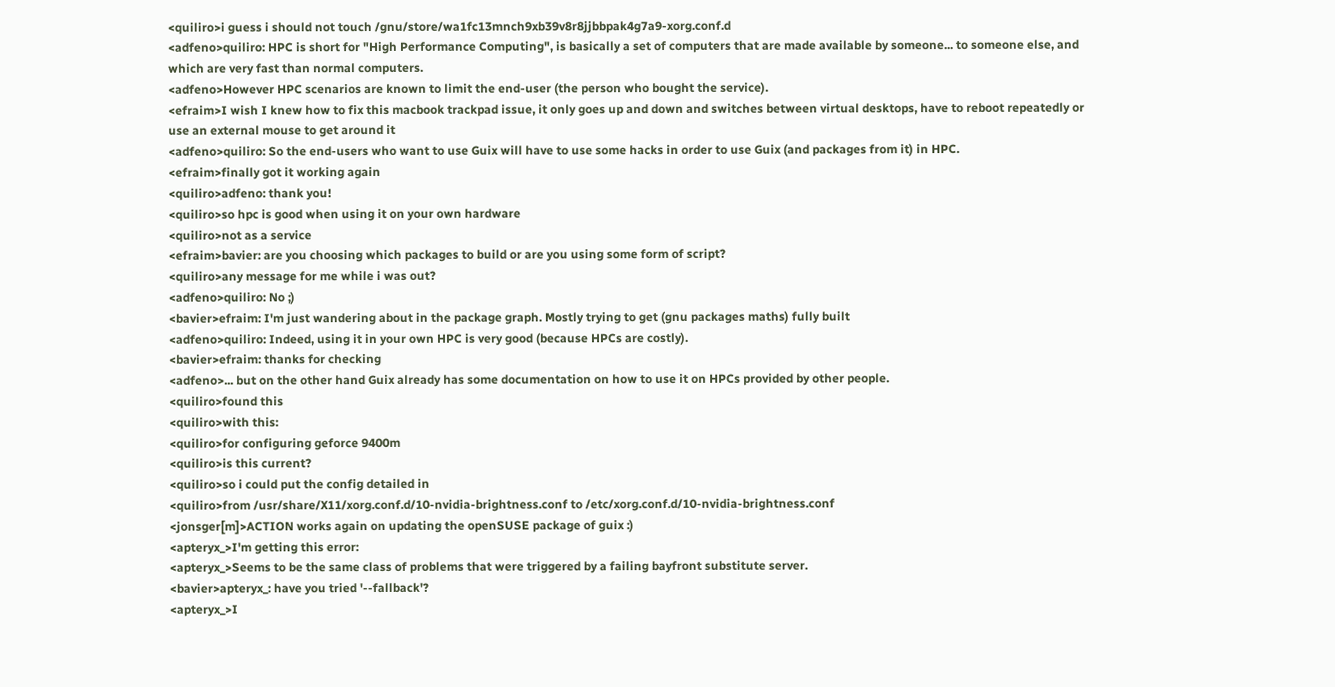<quiliro>i guess i should not touch /gnu/store/wa1fc13mnch9xb39v8r8jjbbpak4g7a9-xorg.conf.d
<adfeno>quiliro: HPC is short for "High Performance Computing", is basically a set of computers that are made available by someone... to someone else, and which are very fast than normal computers.
<adfeno>However HPC scenarios are known to limit the end-user (the person who bought the service).
<efraim>I wish I knew how to fix this macbook trackpad issue, it only goes up and down and switches between virtual desktops, have to reboot repeatedly or use an external mouse to get around it
<adfeno>quiliro: So the end-users who want to use Guix will have to use some hacks in order to use Guix (and packages from it) in HPC.
<efraim>finally got it working again
<quiliro>adfeno: thank you!
<quiliro>so hpc is good when using it on your own hardware
<quiliro>not as a service
<efraim>bavier: are you choosing which packages to build or are you using some form of script?
<quiliro>any message for me while i was out?
<adfeno>quiliro: No ;)
<bavier>efraim: I'm just wandering about in the package graph. Mostly trying to get (gnu packages maths) fully built
<adfeno>quiliro: Indeed, using it in your own HPC is very good (because HPCs are costly).
<bavier>efraim: thanks for checking
<adfeno>... but on the other hand Guix already has some documentation on how to use it on HPCs provided by other people.
<quiliro>found this
<quiliro>with this:
<quiliro>for configuring geforce 9400m
<quiliro>is this current?
<quiliro>so i could put the config detailed in
<quiliro>from /usr/share/X11/xorg.conf.d/10-nvidia-brightness.conf to /etc/xorg.conf.d/10-nvidia-brightness.conf
<jonsger[m]>ACTION works again on updating the openSUSE package of guix :)
<apteryx_>I'm getting this error:
<apteryx_>Seems to be the same class of problems that were triggered by a failing bayfront substitute server.
<bavier>apteryx_: have you tried '--fallback'?
<apteryx_>I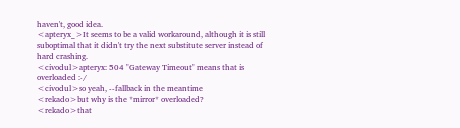haven't, good idea.
<apteryx_>It seems to be a valid workaround, although it is still suboptimal that it didn't try the next substitute server instead of hard crashing.
<civodul>apteryx: 504 "Gateway Timeout" means that is overloaded :-/
<civodul>so yeah, --fallback in the meantime
<rekado>but why is the *mirror* overloaded?
<rekado>that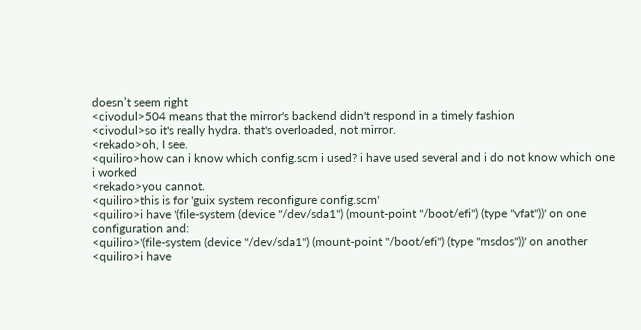doesn’t seem right
<civodul>504 means that the mirror's backend didn't respond in a timely fashion
<civodul>so it's really hydra. that's overloaded, not mirror.
<rekado>oh, I see.
<quiliro>how can i know which config.scm i used? i have used several and i do not know which one i worked
<rekado>you cannot.
<quiliro>this is for 'guix system reconfigure config.scm'
<quiliro>i have '(file-system (device "/dev/sda1") (mount-point "/boot/efi") (type "vfat"))' on one configuration and:
<quiliro>'(file-system (device "/dev/sda1") (mount-point "/boot/efi") (type "msdos"))' on another
<quiliro>i have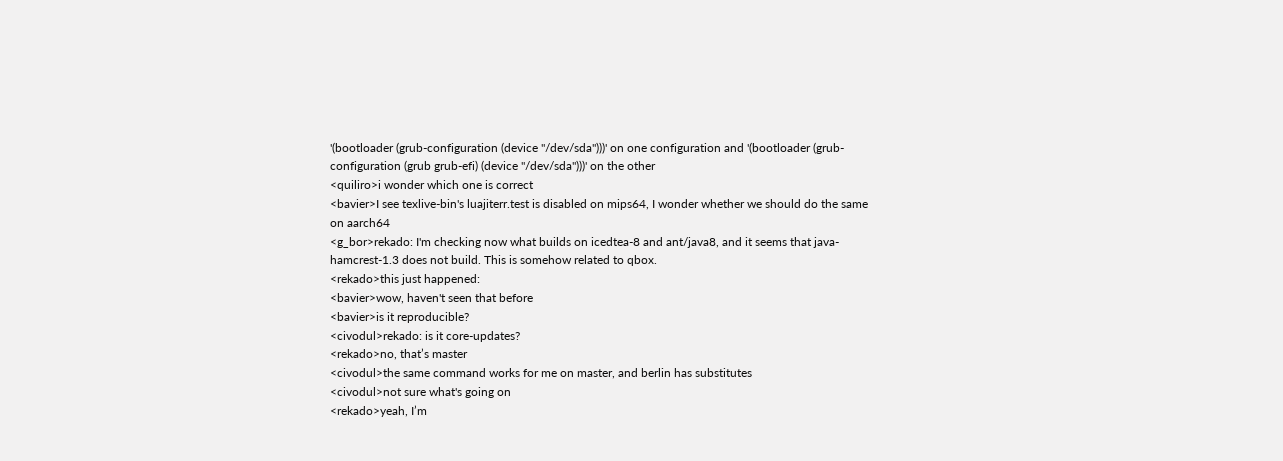'(bootloader (grub-configuration (device "/dev/sda")))' on one configuration and '(bootloader (grub-configuration (grub grub-efi) (device "/dev/sda")))' on the other
<quiliro>i wonder which one is correct
<bavier>I see texlive-bin's luajiterr.test is disabled on mips64, I wonder whether we should do the same on aarch64
<g_bor>rekado: I'm checking now what builds on icedtea-8 and ant/java8, and it seems that java-hamcrest-1.3 does not build. This is somehow related to qbox.
<rekado>this just happened:
<bavier>wow, haven't seen that before
<bavier>is it reproducible?
<civodul>rekado: is it core-updates?
<rekado>no, that’s master
<civodul>the same command works for me on master, and berlin has substitutes
<civodul>not sure what's going on
<rekado>yeah, I’m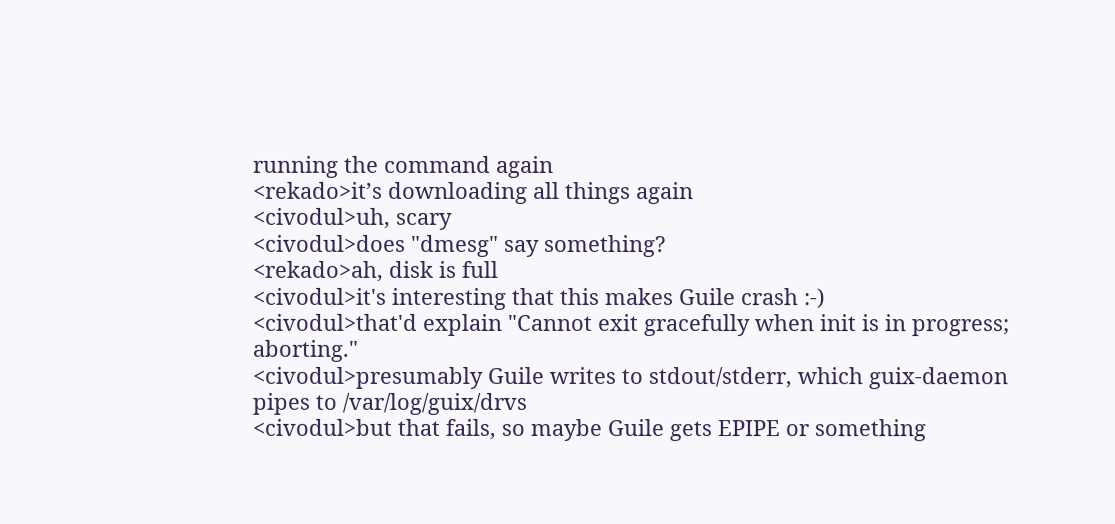running the command again
<rekado>it’s downloading all things again
<civodul>uh, scary
<civodul>does "dmesg" say something?
<rekado>ah, disk is full
<civodul>it's interesting that this makes Guile crash :-)
<civodul>that'd explain "Cannot exit gracefully when init is in progress; aborting."
<civodul>presumably Guile writes to stdout/stderr, which guix-daemon pipes to /var/log/guix/drvs
<civodul>but that fails, so maybe Guile gets EPIPE or something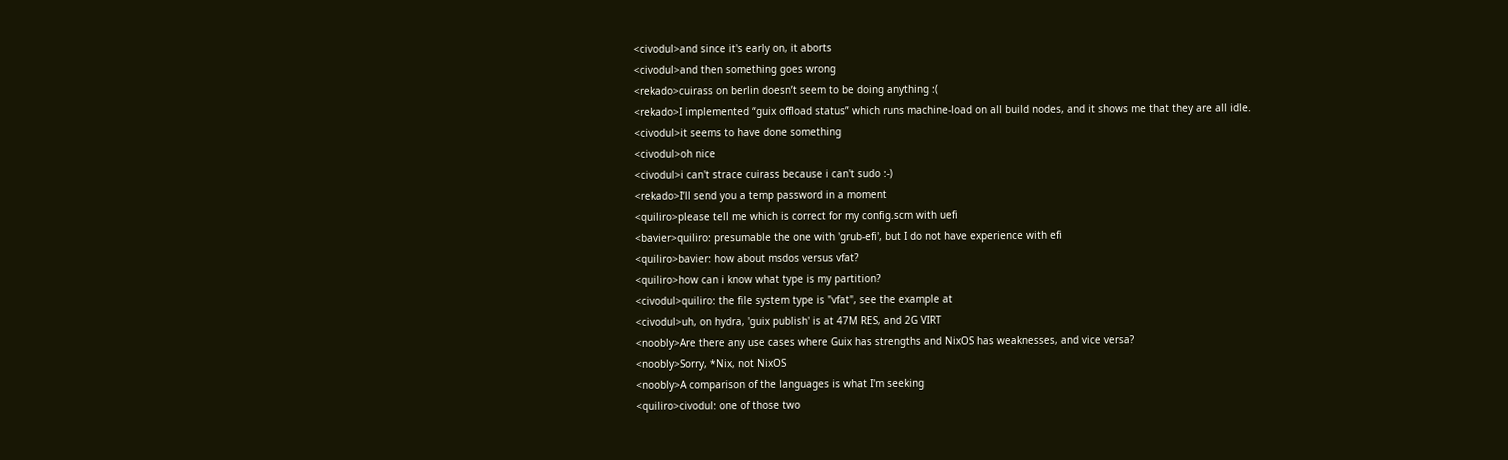<civodul>and since it's early on, it aborts
<civodul>and then something goes wrong
<rekado>cuirass on berlin doesn’t seem to be doing anything :(
<rekado>I implemented “guix offload status” which runs machine-load on all build nodes, and it shows me that they are all idle.
<civodul>it seems to have done something
<civodul>oh nice
<civodul>i can't strace cuirass because i can't sudo :-)
<rekado>I’ll send you a temp password in a moment
<quiliro>please tell me which is correct for my config.scm with uefi
<bavier>quiliro: presumable the one with 'grub-efi', but I do not have experience with efi
<quiliro>bavier: how about msdos versus vfat?
<quiliro>how can i know what type is my partition?
<civodul>quiliro: the file system type is "vfat", see the example at
<civodul>uh, on hydra, 'guix publish' is at 47M RES, and 2G VIRT
<noobly>Are there any use cases where Guix has strengths and NixOS has weaknesses, and vice versa?
<noobly>Sorry, *Nix, not NixOS
<noobly>A comparison of the languages is what I'm seeking
<quiliro>civodul: one of those two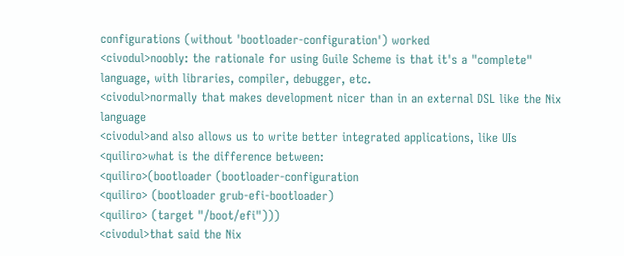configurations (without 'bootloader-configuration') worked
<civodul>noobly: the rationale for using Guile Scheme is that it's a "complete" language, with libraries, compiler, debugger, etc.
<civodul>normally that makes development nicer than in an external DSL like the Nix language
<civodul>and also allows us to write better integrated applications, like UIs
<quiliro>what is the difference between:
<quiliro>(bootloader (bootloader-configuration
<quiliro> (bootloader grub-efi-bootloader)
<quiliro> (target "/boot/efi")))
<civodul>that said the Nix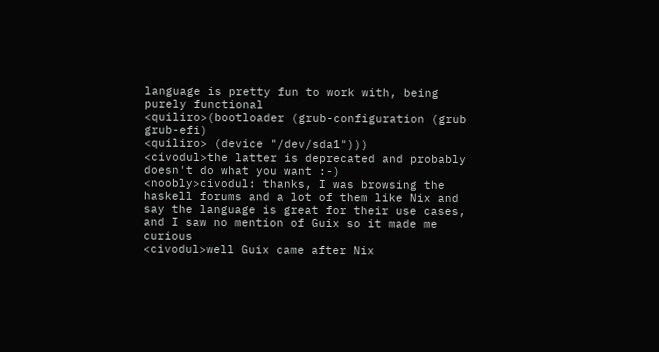language is pretty fun to work with, being purely functional
<quiliro>(bootloader (grub-configuration (grub grub-efi)
<quiliro> (device "/dev/sda1")))
<civodul>the latter is deprecated and probably doesn't do what you want :-)
<noobly>civodul: thanks, I was browsing the haskell forums and a lot of them like Nix and say the language is great for their use cases, and I saw no mention of Guix so it made me curious
<civodul>well Guix came after Nix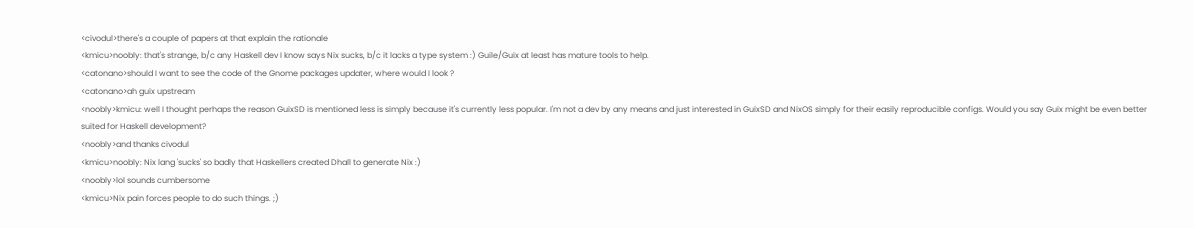<civodul>there's a couple of papers at that explain the rationale
<kmicu>noobly: that's strange, b/c any Haskell dev I know says Nix sucks, b/c it lacks a type system :) Guile/Guix at least has mature tools to help.
<catonano>should I want to see the code of the Gnome packages updater, where would I look ?
<catonano>ah guix upstream
<noobly>kmicu: well I thought perhaps the reason GuixSD is mentioned less is simply because it's currently less popular. I'm not a dev by any means and just interested in GuixSD and NixOS simply for their easily reproducible configs. Would you say Guix might be even better suited for Haskell development?
<noobly>and thanks civodul
<kmicu>noobly: Nix lang 'sucks' so badly that Haskellers created Dhall to generate Nix :)
<noobly>lol sounds cumbersome
<kmicu>Nix pain forces people to do such things. ;)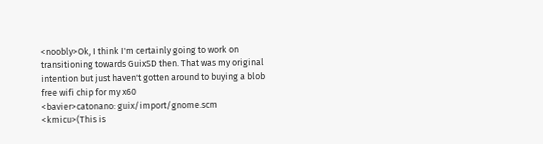<noobly>Ok, I think I'm certainly going to work on transitioning towards GuixSD then. That was my original intention but just haven't gotten around to buying a blob free wifi chip for my x60
<bavier>catonano: guix/import/gnome.scm
<kmicu>(This is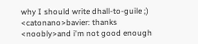why I should write dhall-to-guile ;)
<catonano>bavier: thanks
<noobly>and i'm not good enough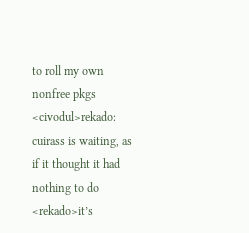to roll my own nonfree pkgs
<civodul>rekado: cuirass is waiting, as if it thought it had nothing to do
<rekado>it’s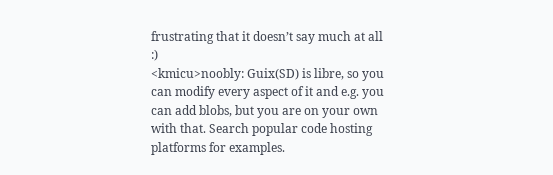frustrating that it doesn’t say much at all :)
<kmicu>noobly: Guix(SD) is libre, so you can modify every aspect of it and e.g. you can add blobs, but you are on your own with that. Search popular code hosting platforms for examples.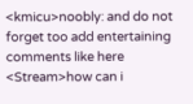<kmicu>noobly: and do not forget too add entertaining comments like here
<Stream>how can i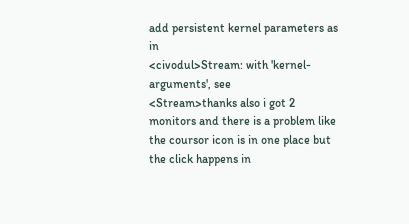add persistent kernel parameters as in
<civodul>Stream: with 'kernel-arguments', see
<Stream>thanks also i got 2 monitors and there is a problem like the coursor icon is in one place but the click happens in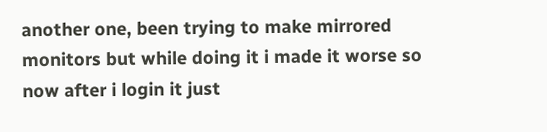another one, been trying to make mirrored monitors but while doing it i made it worse so now after i login it just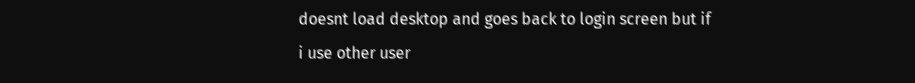doesnt load desktop and goes back to login screen but if i use other user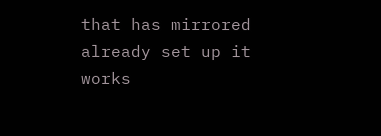that has mirrored already set up it works